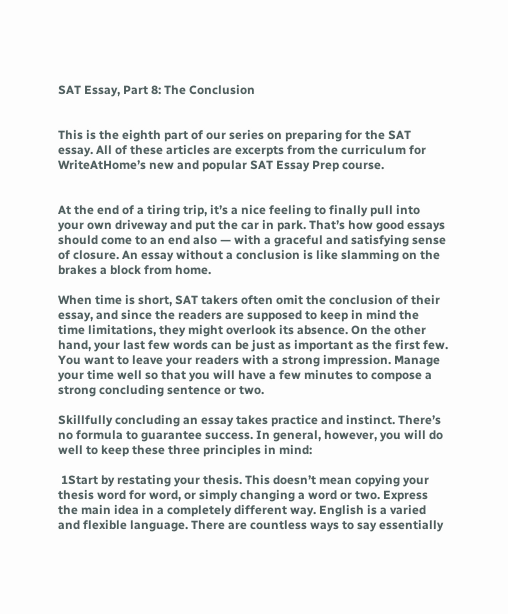SAT Essay, Part 8: The Conclusion


This is the eighth part of our series on preparing for the SAT essay. All of these articles are excerpts from the curriculum for WriteAtHome’s new and popular SAT Essay Prep course.


At the end of a tiring trip, it’s a nice feeling to finally pull into your own driveway and put the car in park. That’s how good essays should come to an end also — with a graceful and satisfying sense of closure. An essay without a conclusion is like slamming on the brakes a block from home.

When time is short, SAT takers often omit the conclusion of their essay, and since the readers are supposed to keep in mind the time limitations, they might overlook its absence. On the other hand, your last few words can be just as important as the first few. You want to leave your readers with a strong impression. Manage your time well so that you will have a few minutes to compose a strong concluding sentence or two.

Skillfully concluding an essay takes practice and instinct. There’s no formula to guarantee success. In general, however, you will do well to keep these three principles in mind:

 1Start by restating your thesis. This doesn’t mean copying your thesis word for word, or simply changing a word or two. Express the main idea in a completely different way. English is a varied and flexible language. There are countless ways to say essentially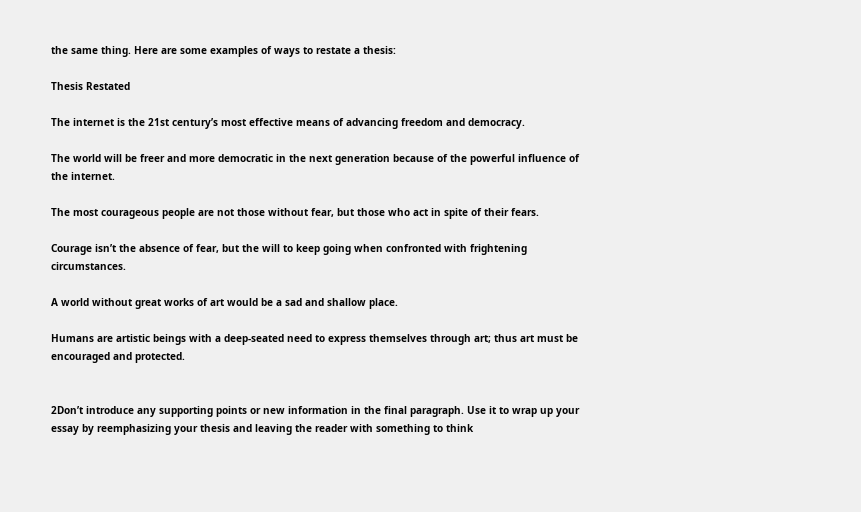the same thing. Here are some examples of ways to restate a thesis:

Thesis Restated

The internet is the 21st century’s most effective means of advancing freedom and democracy.

The world will be freer and more democratic in the next generation because of the powerful influence of the internet.

The most courageous people are not those without fear, but those who act in spite of their fears.

Courage isn’t the absence of fear, but the will to keep going when confronted with frightening circumstances.

A world without great works of art would be a sad and shallow place.

Humans are artistic beings with a deep-seated need to express themselves through art; thus art must be encouraged and protected.


2Don’t introduce any supporting points or new information in the final paragraph. Use it to wrap up your essay by reemphasizing your thesis and leaving the reader with something to think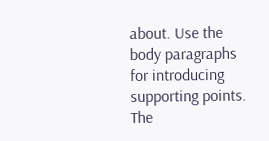about. Use the body paragraphs for introducing supporting points. The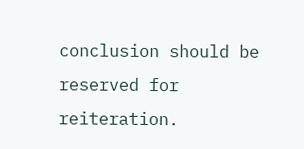conclusion should be reserved for reiteration.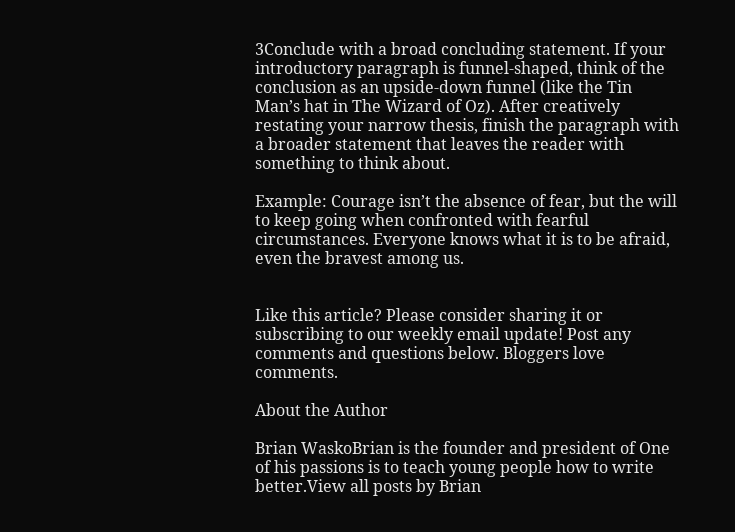3Conclude with a broad concluding statement. If your introductory paragraph is funnel-shaped, think of the conclusion as an upside-down funnel (like the Tin Man’s hat in The Wizard of Oz). After creatively restating your narrow thesis, finish the paragraph with a broader statement that leaves the reader with something to think about.

Example: Courage isn’t the absence of fear, but the will to keep going when confronted with fearful circumstances. Everyone knows what it is to be afraid, even the bravest among us.


Like this article? Please consider sharing it or subscribing to our weekly email update! Post any comments and questions below. Bloggers love comments.

About the Author

Brian WaskoBrian is the founder and president of One of his passions is to teach young people how to write better.View all posts by Brian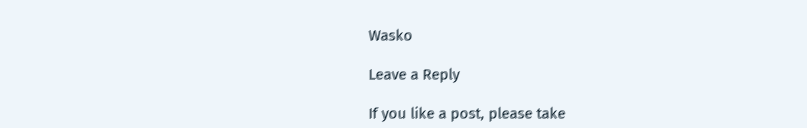Wasko

Leave a Reply

If you like a post, please take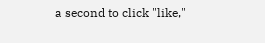a second to click "like,"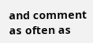and comment as often as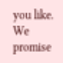you like.
We promise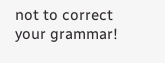not to correct your grammar!